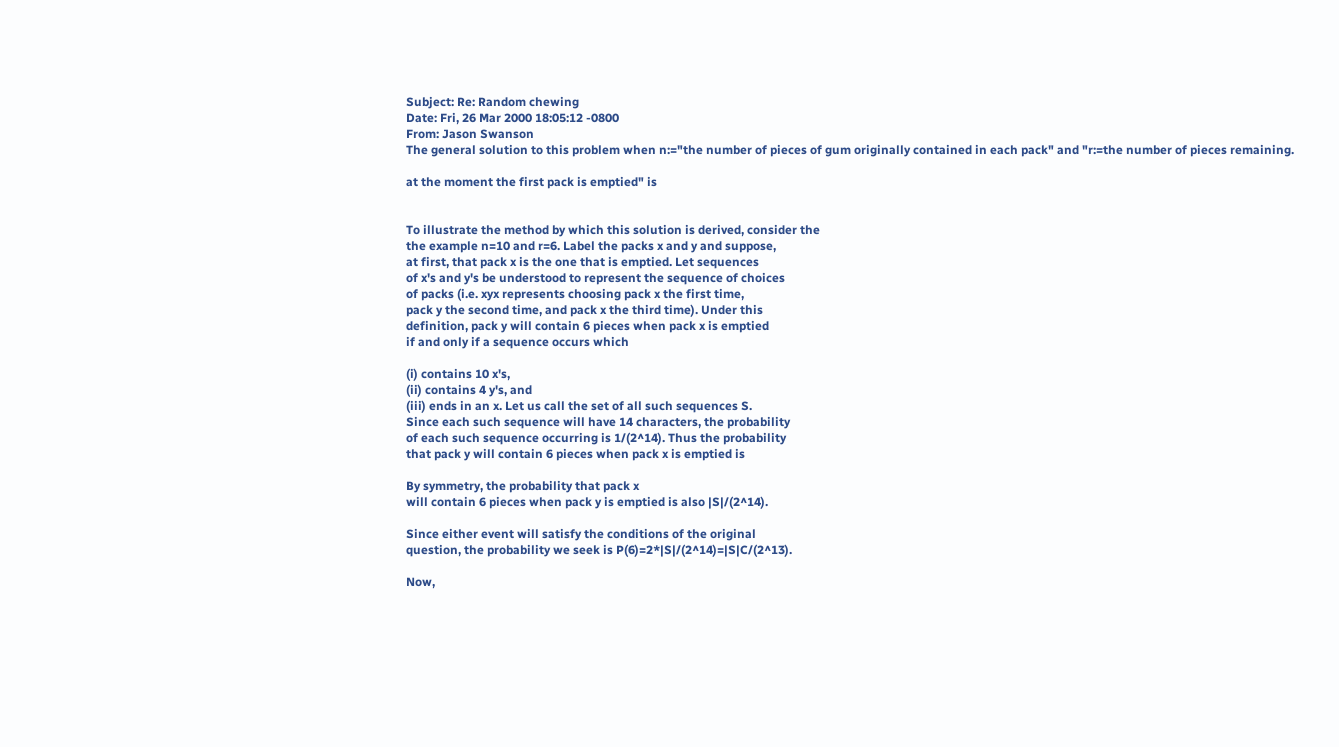Subject: Re: Random chewing
Date: Fri, 26 Mar 2000 18:05:12 -0800
From: Jason Swanson
The general solution to this problem when n:="the number of pieces of gum originally contained in each pack" and "r:=the number of pieces remaining.

at the moment the first pack is emptied" is


To illustrate the method by which this solution is derived, consider the
the example n=10 and r=6. Label the packs x and y and suppose,
at first, that pack x is the one that is emptied. Let sequences
of x's and y's be understood to represent the sequence of choices
of packs (i.e. xyx represents choosing pack x the first time,
pack y the second time, and pack x the third time). Under this
definition, pack y will contain 6 pieces when pack x is emptied
if and only if a sequence occurs which

(i) contains 10 x's,
(ii) contains 4 y's, and
(iii) ends in an x. Let us call the set of all such sequences S.
Since each such sequence will have 14 characters, the probability
of each such sequence occurring is 1/(2^14). Thus the probability
that pack y will contain 6 pieces when pack x is emptied is

By symmetry, the probability that pack x
will contain 6 pieces when pack y is emptied is also |S|/(2^14).

Since either event will satisfy the conditions of the original
question, the probability we seek is P(6)=2*|S|/(2^14)=|S|C/(2^13).

Now,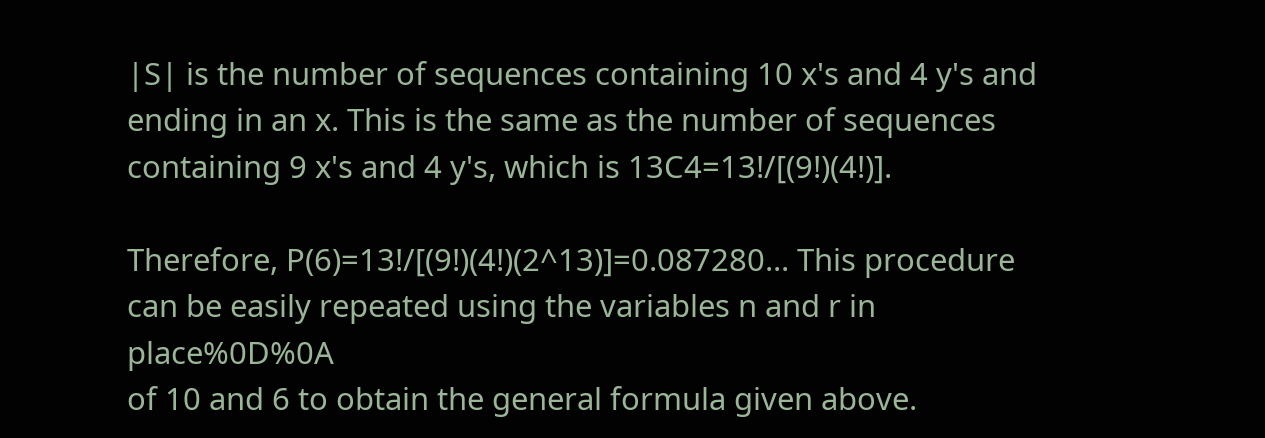|S| is the number of sequences containing 10 x's and 4 y's and
ending in an x. This is the same as the number of sequences
containing 9 x's and 4 y's, which is 13C4=13!/[(9!)(4!)].

Therefore, P(6)=13!/[(9!)(4!)(2^13)]=0.087280... This procedure
can be easily repeated using the variables n and r in place%0D%0A
of 10 and 6 to obtain the general formula given above.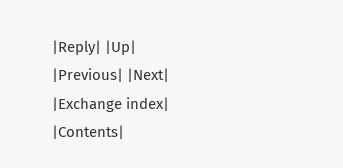|Reply| |Up| |Previous| |Next| |Exchange index| |Contents|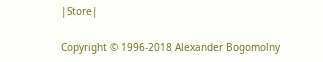|Store|

Copyright © 1996-2018 Alexander Bogomolny